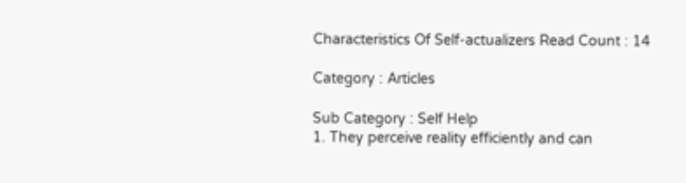Characteristics Of Self-actualizers Read Count : 14

Category : Articles

Sub Category : Self Help
1. They perceive reality efficiently and can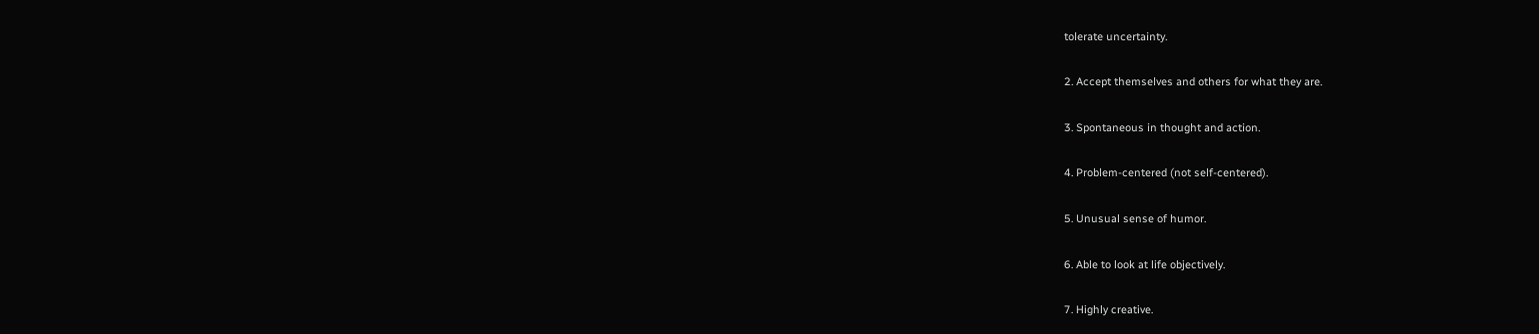tolerate uncertainty.

2. Accept themselves and others for what they are.

3. Spontaneous in thought and action.

4. Problem-centered (not self-centered).

5. Unusual sense of humor.

6. Able to look at life objectively.

7. Highly creative.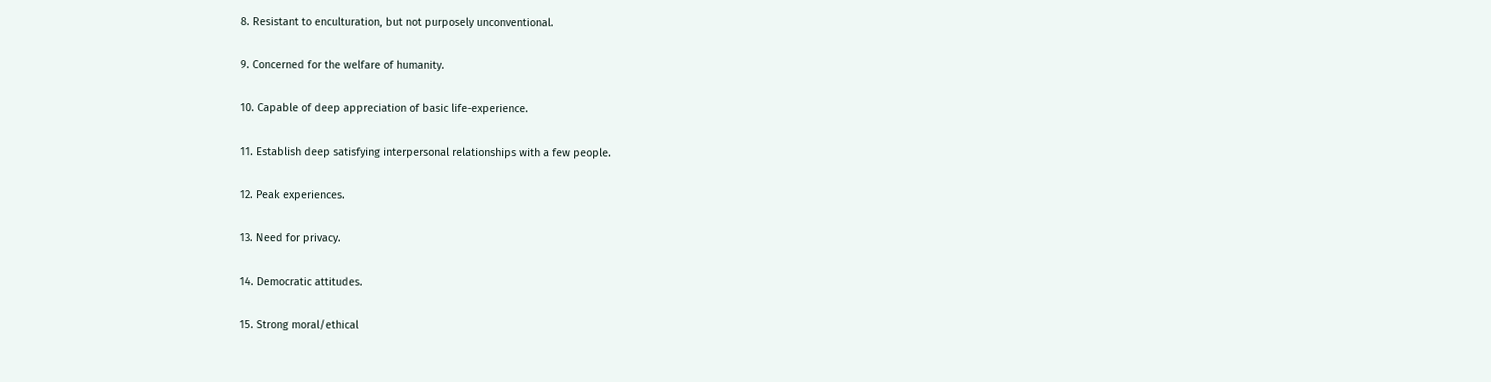8. Resistant to enculturation, but not purposely unconventional.

9. Concerned for the welfare of humanity.

10. Capable of deep appreciation of basic life-experience.

11. Establish deep satisfying interpersonal relationships with a few people.

12. Peak experiences.

13. Need for privacy.

14. Democratic attitudes.

15. Strong moral/ethical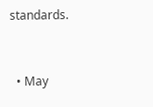standards.


  • May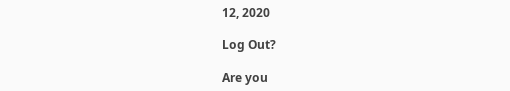12, 2020

Log Out?

Are you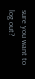sure you want to log out?